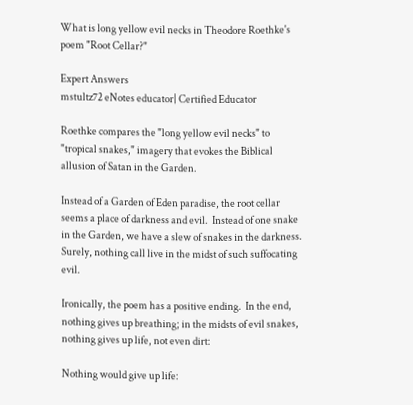What is long yellow evil necks in Theodore Roethke's poem "Root Cellar?"

Expert Answers
mstultz72 eNotes educator| Certified Educator

Roethke compares the "long yellow evil necks" to "tropical snakes," imagery that evokes the Biblical allusion of Satan in the Garden.

Instead of a Garden of Eden paradise, the root cellar seems a place of darkness and evil.  Instead of one snake in the Garden, we have a slew of snakes in the darkness.  Surely, nothing call live in the midst of such suffocating evil.

Ironically, the poem has a positive ending.  In the end, nothing gives up breathing; in the midsts of evil snakes, nothing gives up life, not even dirt:

Nothing would give up life: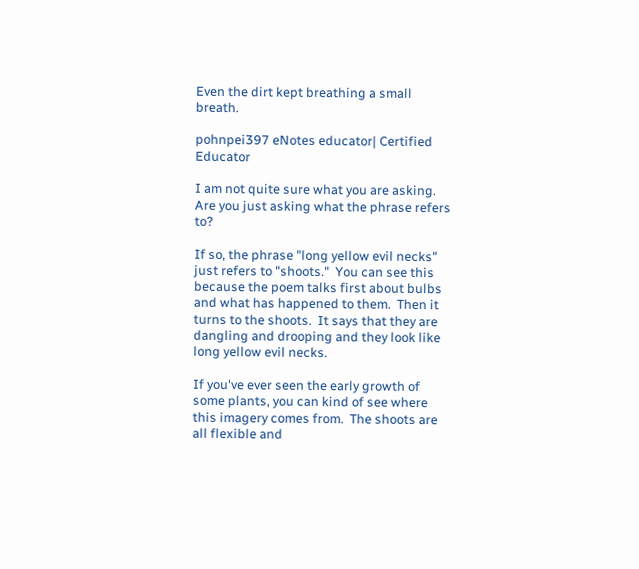Even the dirt kept breathing a small breath.

pohnpei397 eNotes educator| Certified Educator

I am not quite sure what you are asking.  Are you just asking what the phrase refers to?

If so, the phrase "long yellow evil necks" just refers to "shoots."  You can see this because the poem talks first about bulbs and what has happened to them.  Then it turns to the shoots.  It says that they are dangling and drooping and they look like long yellow evil necks.

If you've ever seen the early growth of some plants, you can kind of see where this imagery comes from.  The shoots are all flexible and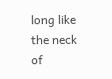long like the neck of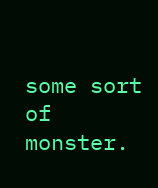some sort of monster.